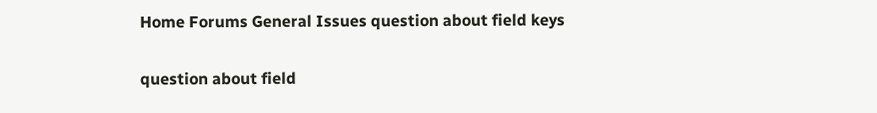Home Forums General Issues question about field keys


question about field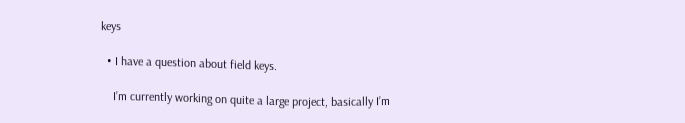keys

  • I have a question about field keys.

    I’m currently working on quite a large project, basically I’m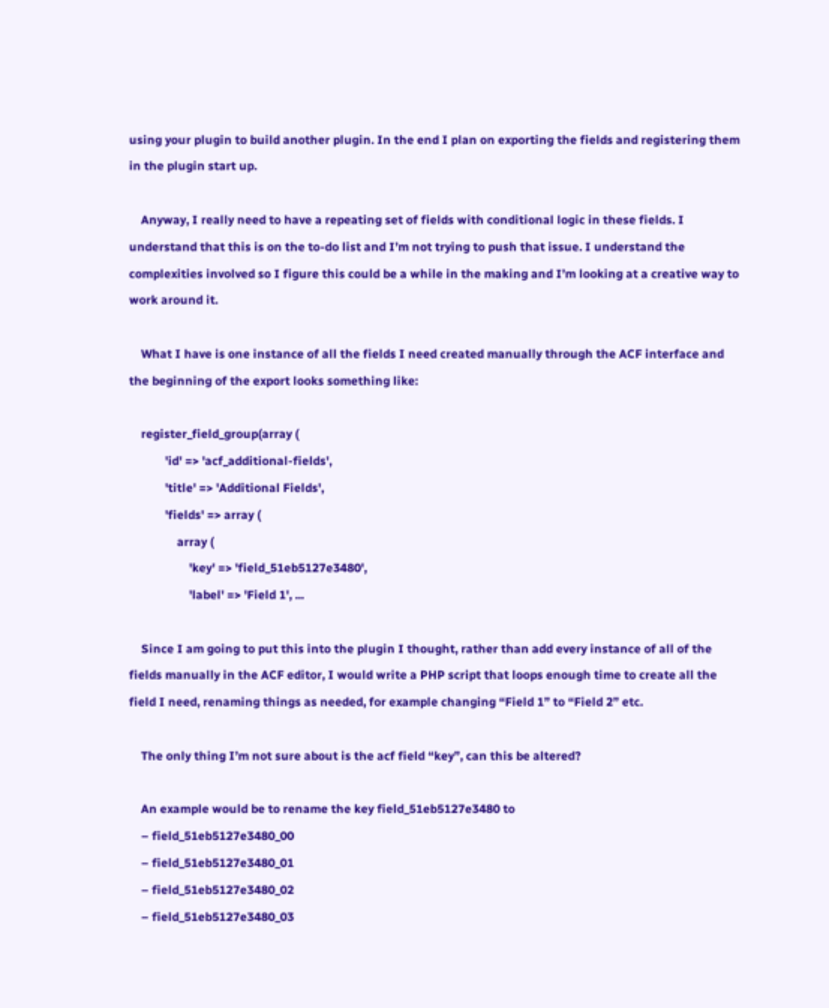using your plugin to build another plugin. In the end I plan on exporting the fields and registering them in the plugin start up.

    Anyway, I really need to have a repeating set of fields with conditional logic in these fields. I understand that this is on the to-do list and I’m not trying to push that issue. I understand the complexities involved so I figure this could be a while in the making and I’m looking at a creative way to work around it.

    What I have is one instance of all the fields I need created manually through the ACF interface and the beginning of the export looks something like:

    register_field_group(array (
            'id' => 'acf_additional-fields',
            'title' => 'Additional Fields',
            'fields' => array (
                array (
                    'key' => 'field_51eb5127e3480',
                    'label' => 'Field 1', ...

    Since I am going to put this into the plugin I thought, rather than add every instance of all of the fields manually in the ACF editor, I would write a PHP script that loops enough time to create all the field I need, renaming things as needed, for example changing “Field 1” to “Field 2” etc.

    The only thing I’m not sure about is the acf field “key”, can this be altered?

    An example would be to rename the key field_51eb5127e3480 to
    – field_51eb5127e3480_00
    – field_51eb5127e3480_01
    – field_51eb5127e3480_02
    – field_51eb5127e3480_03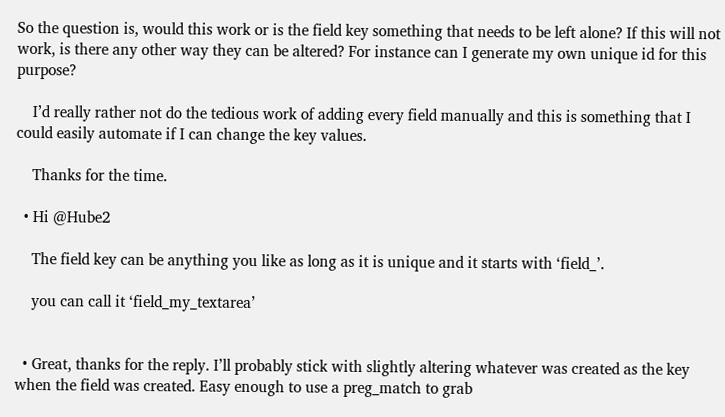So the question is, would this work or is the field key something that needs to be left alone? If this will not work, is there any other way they can be altered? For instance can I generate my own unique id for this purpose?

    I’d really rather not do the tedious work of adding every field manually and this is something that I could easily automate if I can change the key values.

    Thanks for the time.

  • Hi @Hube2

    The field key can be anything you like as long as it is unique and it starts with ‘field_’.

    you can call it ‘field_my_textarea’


  • Great, thanks for the reply. I’ll probably stick with slightly altering whatever was created as the key when the field was created. Easy enough to use a preg_match to grab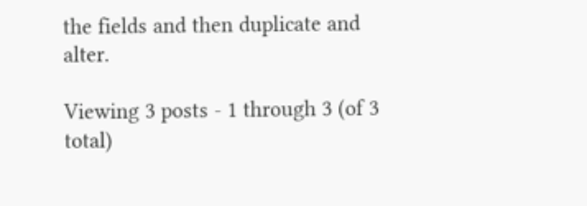the fields and then duplicate and alter.

Viewing 3 posts - 1 through 3 (of 3 total)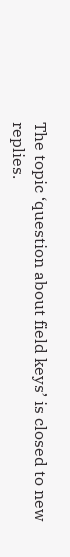The topic ‘question about field keys’ is closed to new replies.